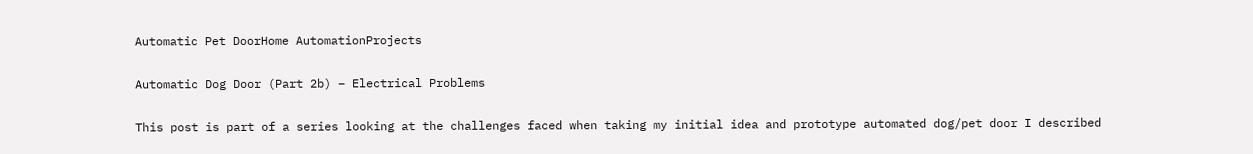Automatic Pet DoorHome AutomationProjects

Automatic Dog Door (Part 2b) – Electrical Problems

This post is part of a series looking at the challenges faced when taking my initial idea and prototype automated dog/pet door I described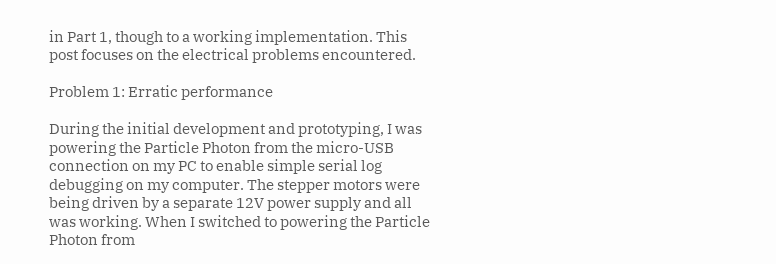in Part 1, though to a working implementation. This post focuses on the electrical problems encountered.

Problem 1: Erratic performance

During the initial development and prototyping, I was powering the Particle Photon from the micro-USB connection on my PC to enable simple serial log debugging on my computer. The stepper motors were being driven by a separate 12V power supply and all was working. When I switched to powering the Particle Photon from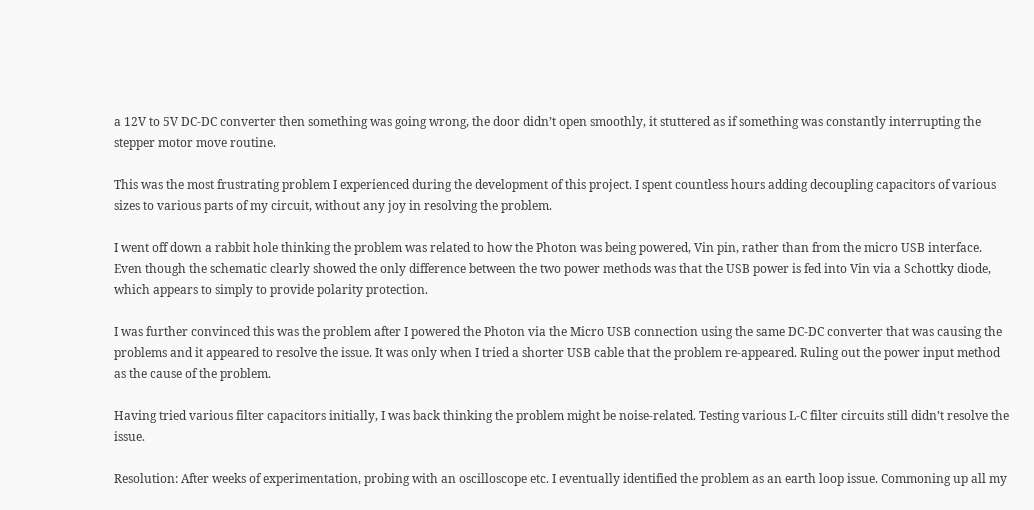a 12V to 5V DC-DC converter then something was going wrong, the door didn’t open smoothly, it stuttered as if something was constantly interrupting the stepper motor move routine.

This was the most frustrating problem I experienced during the development of this project. I spent countless hours adding decoupling capacitors of various sizes to various parts of my circuit, without any joy in resolving the problem.

I went off down a rabbit hole thinking the problem was related to how the Photon was being powered, Vin pin, rather than from the micro USB interface. Even though the schematic clearly showed the only difference between the two power methods was that the USB power is fed into Vin via a Schottky diode, which appears to simply to provide polarity protection.

I was further convinced this was the problem after I powered the Photon via the Micro USB connection using the same DC-DC converter that was causing the problems and it appeared to resolve the issue. It was only when I tried a shorter USB cable that the problem re-appeared. Ruling out the power input method as the cause of the problem.

Having tried various filter capacitors initially, I was back thinking the problem might be noise-related. Testing various L-C filter circuits still didn’t resolve the issue.

Resolution: After weeks of experimentation, probing with an oscilloscope etc. I eventually identified the problem as an earth loop issue. Commoning up all my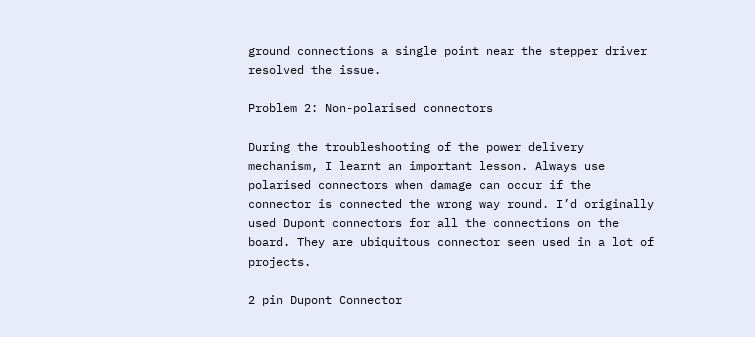ground connections a single point near the stepper driver resolved the issue.

Problem 2: Non-polarised connectors

During the troubleshooting of the power delivery mechanism, I learnt an important lesson. Always use polarised connectors when damage can occur if the connector is connected the wrong way round. I’d originally used Dupont connectors for all the connections on the board. They are ubiquitous connector seen used in a lot of projects.

2 pin Dupont Connector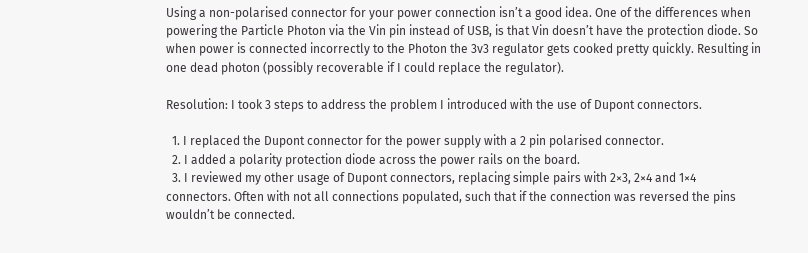Using a non-polarised connector for your power connection isn’t a good idea. One of the differences when powering the Particle Photon via the Vin pin instead of USB, is that Vin doesn’t have the protection diode. So when power is connected incorrectly to the Photon the 3v3 regulator gets cooked pretty quickly. Resulting in one dead photon (possibly recoverable if I could replace the regulator).

Resolution: I took 3 steps to address the problem I introduced with the use of Dupont connectors.

  1. I replaced the Dupont connector for the power supply with a 2 pin polarised connector.
  2. I added a polarity protection diode across the power rails on the board.
  3. I reviewed my other usage of Dupont connectors, replacing simple pairs with 2×3, 2×4 and 1×4 connectors. Often with not all connections populated, such that if the connection was reversed the pins wouldn’t be connected.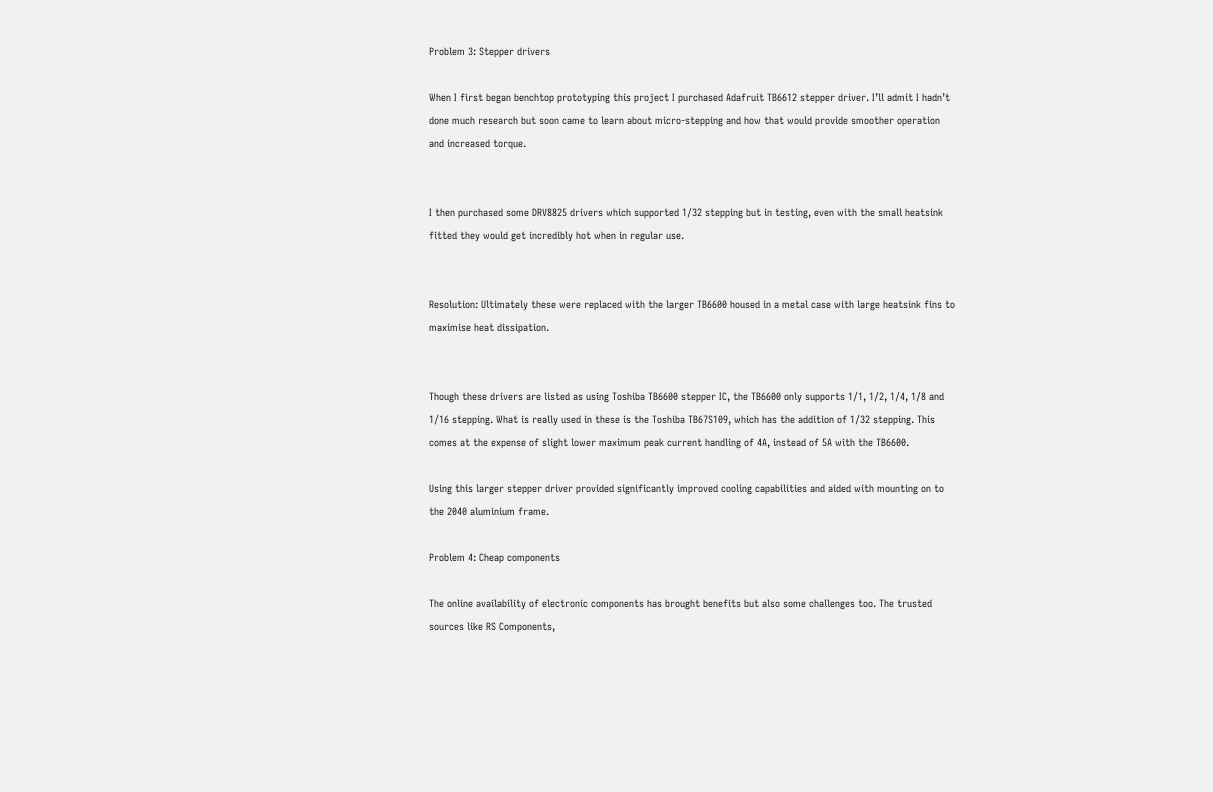Problem 3: Stepper drivers

When I first began benchtop prototyping this project I purchased Adafruit TB6612 stepper driver. I’ll admit I hadn’t done much research but soon came to learn about micro-stepping and how that would provide smoother operation and increased torque.


I then purchased some DRV8825 drivers which supported 1/32 stepping but in testing, even with the small heatsink fitted they would get incredibly hot when in regular use.


Resolution: Ultimately these were replaced with the larger TB6600 housed in a metal case with large heatsink fins to maximise heat dissipation.


Though these drivers are listed as using Toshiba TB6600 stepper IC, the TB6600 only supports 1/1, 1/2, 1/4, 1/8 and 1/16 stepping. What is really used in these is the Toshiba TB67S109, which has the addition of 1/32 stepping. This comes at the expense of slight lower maximum peak current handling of 4A, instead of 5A with the TB6600.

Using this larger stepper driver provided significantly improved cooling capabilities and aided with mounting on to the 2040 aluminium frame.

Problem 4: Cheap components

The online availability of electronic components has brought benefits but also some challenges too. The trusted sources like RS Components,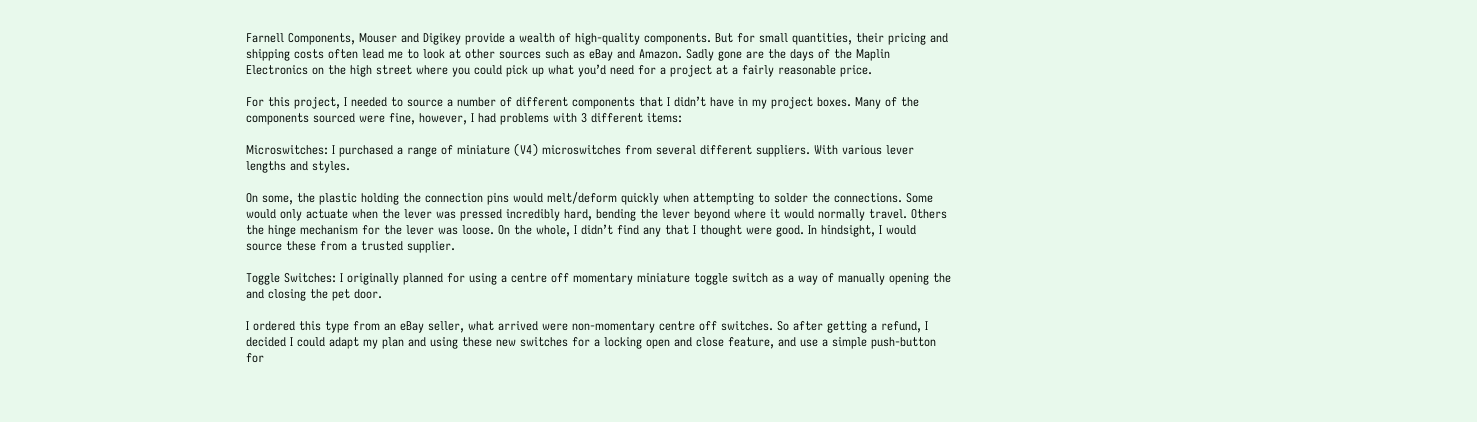Farnell Components, Mouser and Digikey provide a wealth of high-quality components. But for small quantities, their pricing and shipping costs often lead me to look at other sources such as eBay and Amazon. Sadly gone are the days of the Maplin Electronics on the high street where you could pick up what you’d need for a project at a fairly reasonable price.

For this project, I needed to source a number of different components that I didn’t have in my project boxes. Many of the components sourced were fine, however, I had problems with 3 different items:

Microswitches: I purchased a range of miniature (V4) microswitches from several different suppliers. With various lever lengths and styles.

On some, the plastic holding the connection pins would melt/deform quickly when attempting to solder the connections. Some would only actuate when the lever was pressed incredibly hard, bending the lever beyond where it would normally travel. Others the hinge mechanism for the lever was loose. On the whole, I didn’t find any that I thought were good. In hindsight, I would source these from a trusted supplier.

Toggle Switches: I originally planned for using a centre off momentary miniature toggle switch as a way of manually opening the and closing the pet door.

I ordered this type from an eBay seller, what arrived were non-momentary centre off switches. So after getting a refund, I decided I could adapt my plan and using these new switches for a locking open and close feature, and use a simple push-button for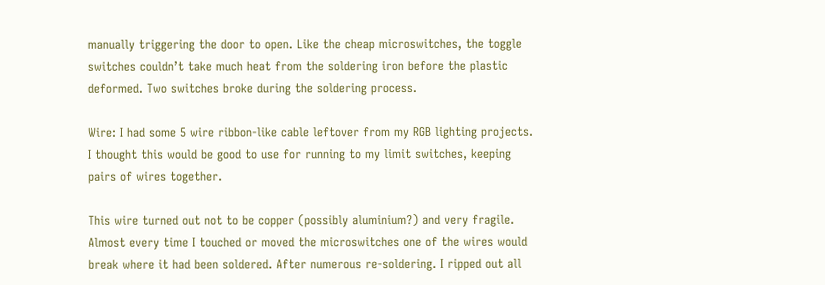manually triggering the door to open. Like the cheap microswitches, the toggle switches couldn’t take much heat from the soldering iron before the plastic deformed. Two switches broke during the soldering process.

Wire: I had some 5 wire ribbon-like cable leftover from my RGB lighting projects. I thought this would be good to use for running to my limit switches, keeping pairs of wires together.

This wire turned out not to be copper (possibly aluminium?) and very fragile. Almost every time I touched or moved the microswitches one of the wires would break where it had been soldered. After numerous re-soldering. I ripped out all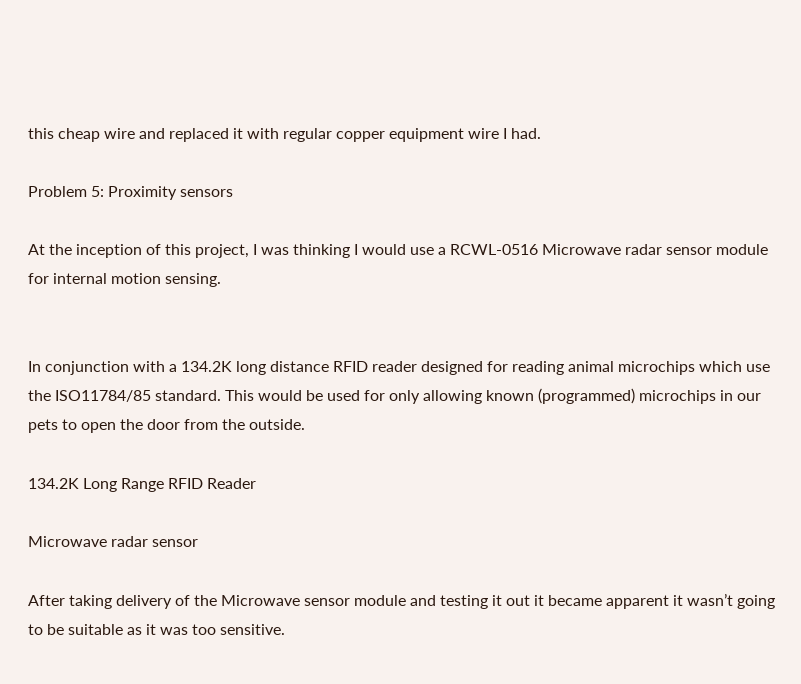this cheap wire and replaced it with regular copper equipment wire I had.

Problem 5: Proximity sensors

At the inception of this project, I was thinking I would use a RCWL-0516 Microwave radar sensor module for internal motion sensing.


In conjunction with a 134.2K long distance RFID reader designed for reading animal microchips which use the ISO11784/85 standard. This would be used for only allowing known (programmed) microchips in our pets to open the door from the outside.

134.2K Long Range RFID Reader

Microwave radar sensor

After taking delivery of the Microwave sensor module and testing it out it became apparent it wasn’t going to be suitable as it was too sensitive.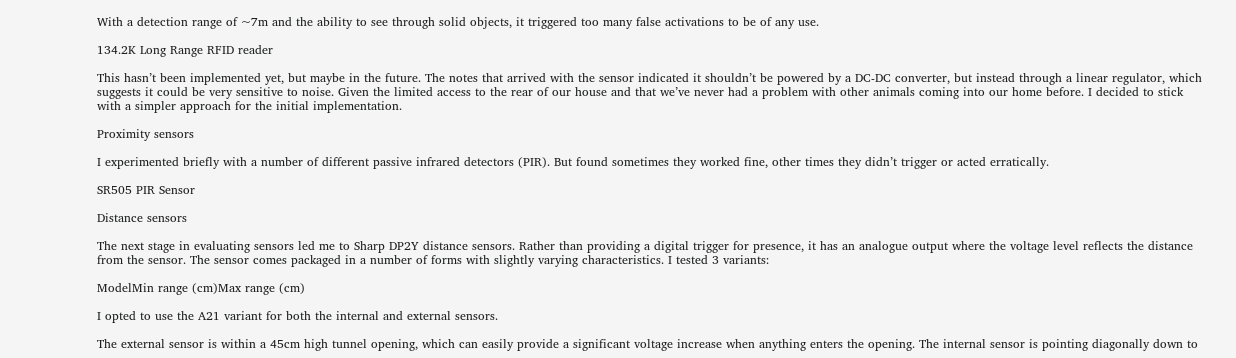With a detection range of ~7m and the ability to see through solid objects, it triggered too many false activations to be of any use.

134.2K Long Range RFID reader

This hasn’t been implemented yet, but maybe in the future. The notes that arrived with the sensor indicated it shouldn’t be powered by a DC-DC converter, but instead through a linear regulator, which suggests it could be very sensitive to noise. Given the limited access to the rear of our house and that we’ve never had a problem with other animals coming into our home before. I decided to stick with a simpler approach for the initial implementation.

Proximity sensors

I experimented briefly with a number of different passive infrared detectors (PIR). But found sometimes they worked fine, other times they didn’t trigger or acted erratically.

SR505 PIR Sensor

Distance sensors

The next stage in evaluating sensors led me to Sharp DP2Y distance sensors. Rather than providing a digital trigger for presence, it has an analogue output where the voltage level reflects the distance from the sensor. The sensor comes packaged in a number of forms with slightly varying characteristics. I tested 3 variants:

ModelMin range (cm)Max range (cm)

I opted to use the A21 variant for both the internal and external sensors.

The external sensor is within a 45cm high tunnel opening, which can easily provide a significant voltage increase when anything enters the opening. The internal sensor is pointing diagonally down to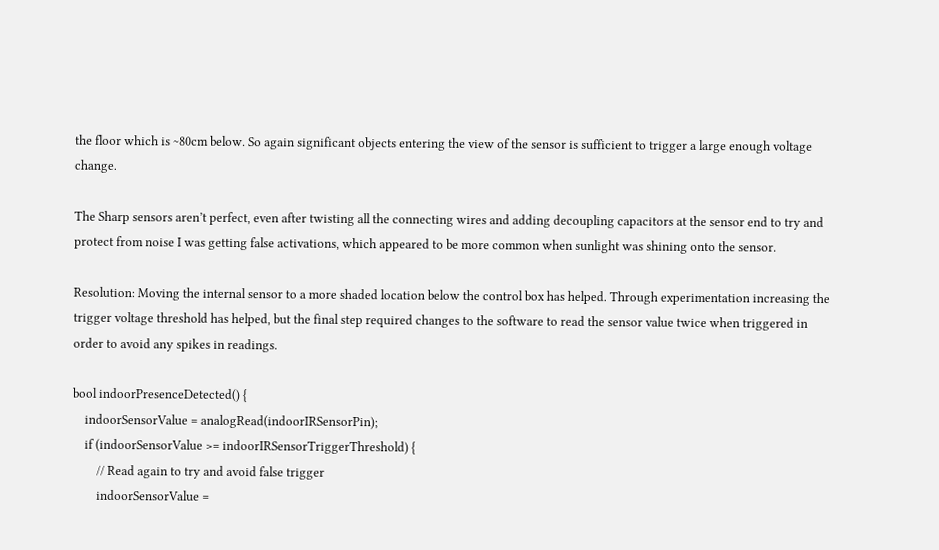the floor which is ~80cm below. So again significant objects entering the view of the sensor is sufficient to trigger a large enough voltage change.

The Sharp sensors aren’t perfect, even after twisting all the connecting wires and adding decoupling capacitors at the sensor end to try and protect from noise I was getting false activations, which appeared to be more common when sunlight was shining onto the sensor.

Resolution: Moving the internal sensor to a more shaded location below the control box has helped. Through experimentation increasing the trigger voltage threshold has helped, but the final step required changes to the software to read the sensor value twice when triggered in order to avoid any spikes in readings.

bool indoorPresenceDetected() {
    indoorSensorValue = analogRead(indoorIRSensorPin);
    if (indoorSensorValue >= indoorIRSensorTriggerThreshold) {
        // Read again to try and avoid false trigger
        indoorSensorValue =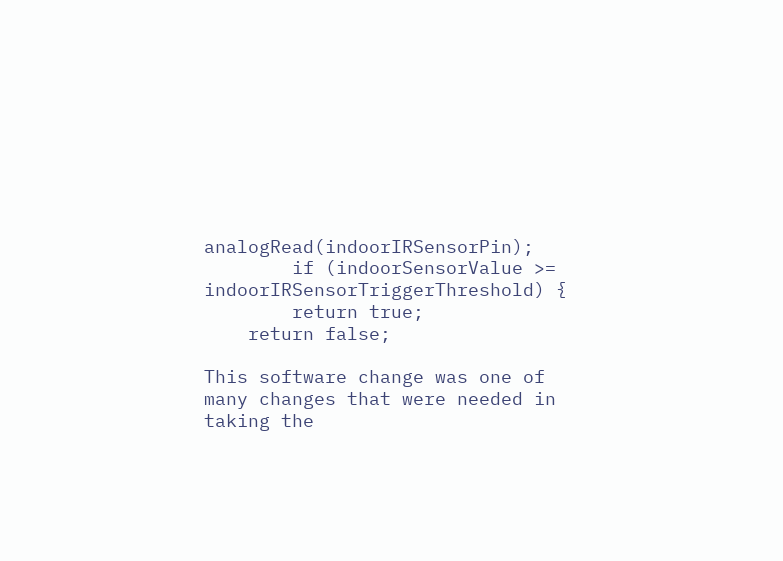analogRead(indoorIRSensorPin);
        if (indoorSensorValue >= indoorIRSensorTriggerThreshold) {
        return true;
    return false;

This software change was one of many changes that were needed in taking the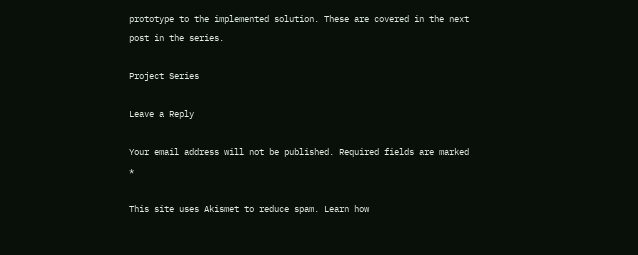prototype to the implemented solution. These are covered in the next post in the series.

Project Series

Leave a Reply

Your email address will not be published. Required fields are marked *

This site uses Akismet to reduce spam. Learn how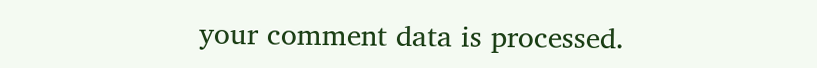your comment data is processed.